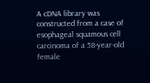A cDNA library was constructed from a case of esophageal squamous cell carcinoma of a 58-year-old female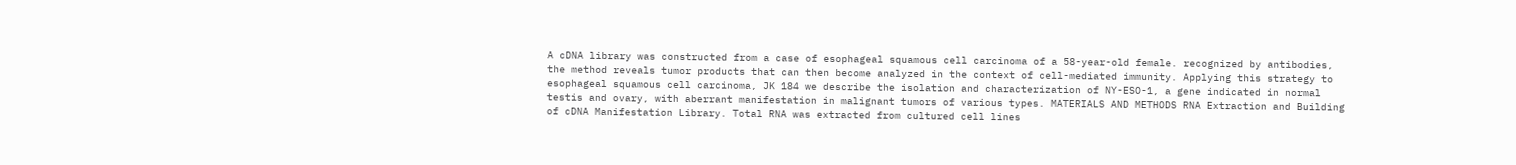A cDNA library was constructed from a case of esophageal squamous cell carcinoma of a 58-year-old female. recognized by antibodies, the method reveals tumor products that can then become analyzed in the context of cell-mediated immunity. Applying this strategy to esophageal squamous cell carcinoma, JK 184 we describe the isolation and characterization of NY-ESO-1, a gene indicated in normal testis and ovary, with aberrant manifestation in malignant tumors of various types. MATERIALS AND METHODS RNA Extraction and Building of cDNA Manifestation Library. Total RNA was extracted from cultured cell lines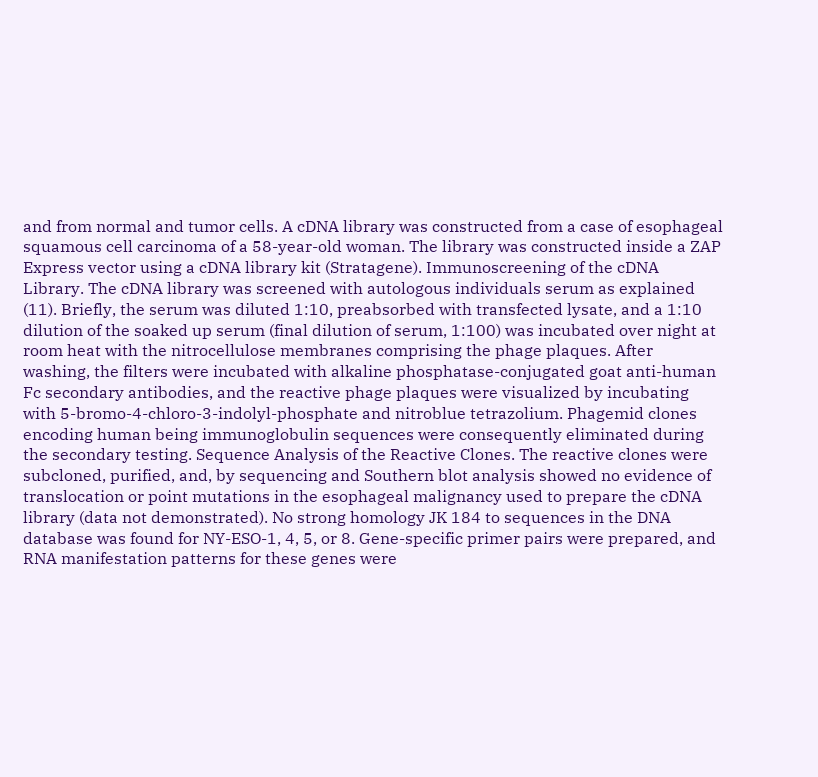and from normal and tumor cells. A cDNA library was constructed from a case of esophageal squamous cell carcinoma of a 58-year-old woman. The library was constructed inside a ZAP Express vector using a cDNA library kit (Stratagene). Immunoscreening of the cDNA Library. The cDNA library was screened with autologous individuals serum as explained (11). Briefly, the serum was diluted 1:10, preabsorbed with transfected lysate, and a 1:10 dilution of the soaked up serum (final dilution of serum, 1:100) was incubated over night at room heat with the nitrocellulose membranes comprising the phage plaques. After washing, the filters were incubated with alkaline phosphatase-conjugated goat anti-human Fc secondary antibodies, and the reactive phage plaques were visualized by incubating with 5-bromo-4-chloro-3-indolyl-phosphate and nitroblue tetrazolium. Phagemid clones encoding human being immunoglobulin sequences were consequently eliminated during the secondary testing. Sequence Analysis of the Reactive Clones. The reactive clones were subcloned, purified, and, by sequencing and Southern blot analysis showed no evidence of translocation or point mutations in the esophageal malignancy used to prepare the cDNA library (data not demonstrated). No strong homology JK 184 to sequences in the DNA database was found for NY-ESO-1, 4, 5, or 8. Gene-specific primer pairs were prepared, and RNA manifestation patterns for these genes were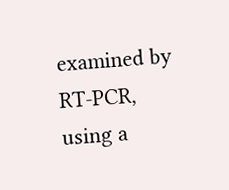examined by RT-PCR, using a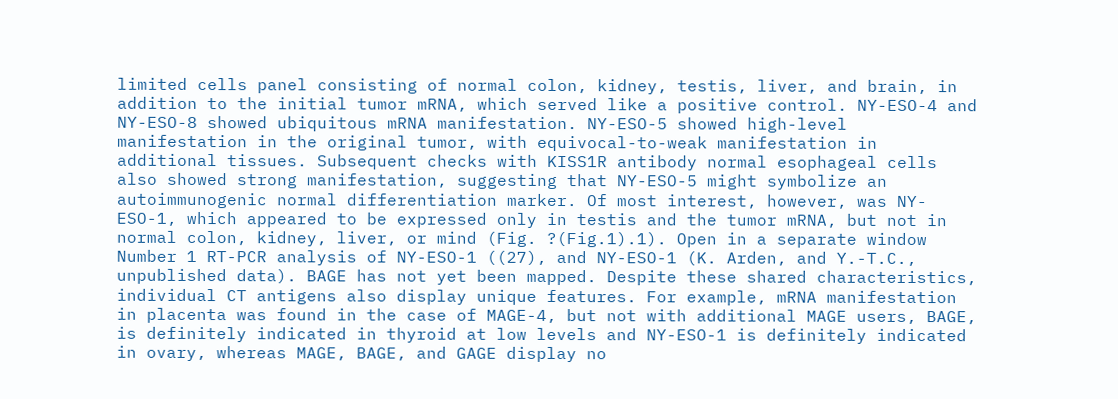limited cells panel consisting of normal colon, kidney, testis, liver, and brain, in addition to the initial tumor mRNA, which served like a positive control. NY-ESO-4 and NY-ESO-8 showed ubiquitous mRNA manifestation. NY-ESO-5 showed high-level manifestation in the original tumor, with equivocal-to-weak manifestation in additional tissues. Subsequent checks with KISS1R antibody normal esophageal cells also showed strong manifestation, suggesting that NY-ESO-5 might symbolize an autoimmunogenic normal differentiation marker. Of most interest, however, was NY-ESO-1, which appeared to be expressed only in testis and the tumor mRNA, but not in normal colon, kidney, liver, or mind (Fig. ?(Fig.1).1). Open in a separate window Number 1 RT-PCR analysis of NY-ESO-1 ((27), and NY-ESO-1 (K. Arden, and Y.-T.C., unpublished data). BAGE has not yet been mapped. Despite these shared characteristics, individual CT antigens also display unique features. For example, mRNA manifestation in placenta was found in the case of MAGE-4, but not with additional MAGE users, BAGE, is definitely indicated in thyroid at low levels and NY-ESO-1 is definitely indicated in ovary, whereas MAGE, BAGE, and GAGE display no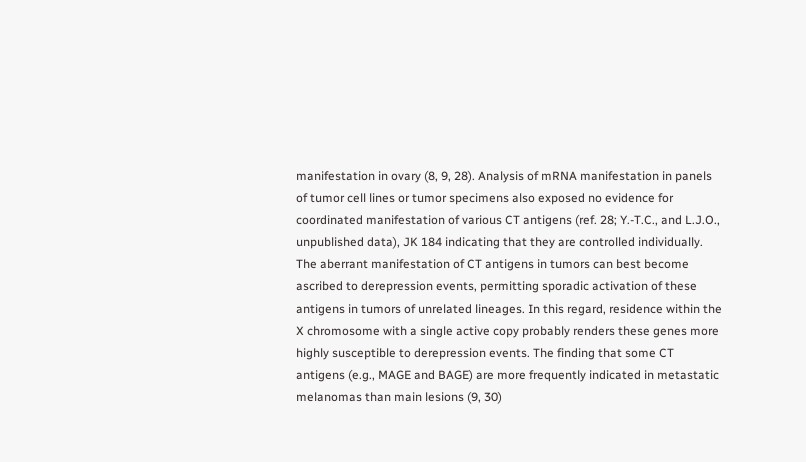manifestation in ovary (8, 9, 28). Analysis of mRNA manifestation in panels of tumor cell lines or tumor specimens also exposed no evidence for coordinated manifestation of various CT antigens (ref. 28; Y.-T.C., and L.J.O., unpublished data), JK 184 indicating that they are controlled individually. The aberrant manifestation of CT antigens in tumors can best become ascribed to derepression events, permitting sporadic activation of these antigens in tumors of unrelated lineages. In this regard, residence within the X chromosome with a single active copy probably renders these genes more highly susceptible to derepression events. The finding that some CT antigens (e.g., MAGE and BAGE) are more frequently indicated in metastatic melanomas than main lesions (9, 30)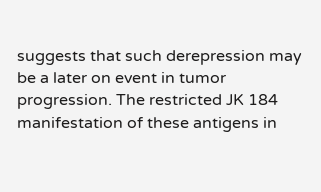suggests that such derepression may be a later on event in tumor progression. The restricted JK 184 manifestation of these antigens in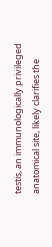testis, an immunologically privileged anatomical site, likely clarifies the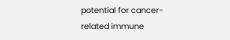potential for cancer-related immune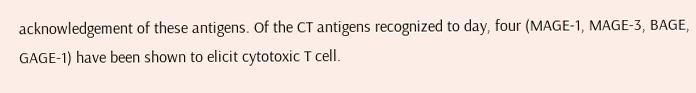acknowledgement of these antigens. Of the CT antigens recognized to day, four (MAGE-1, MAGE-3, BAGE, GAGE-1) have been shown to elicit cytotoxic T cell.